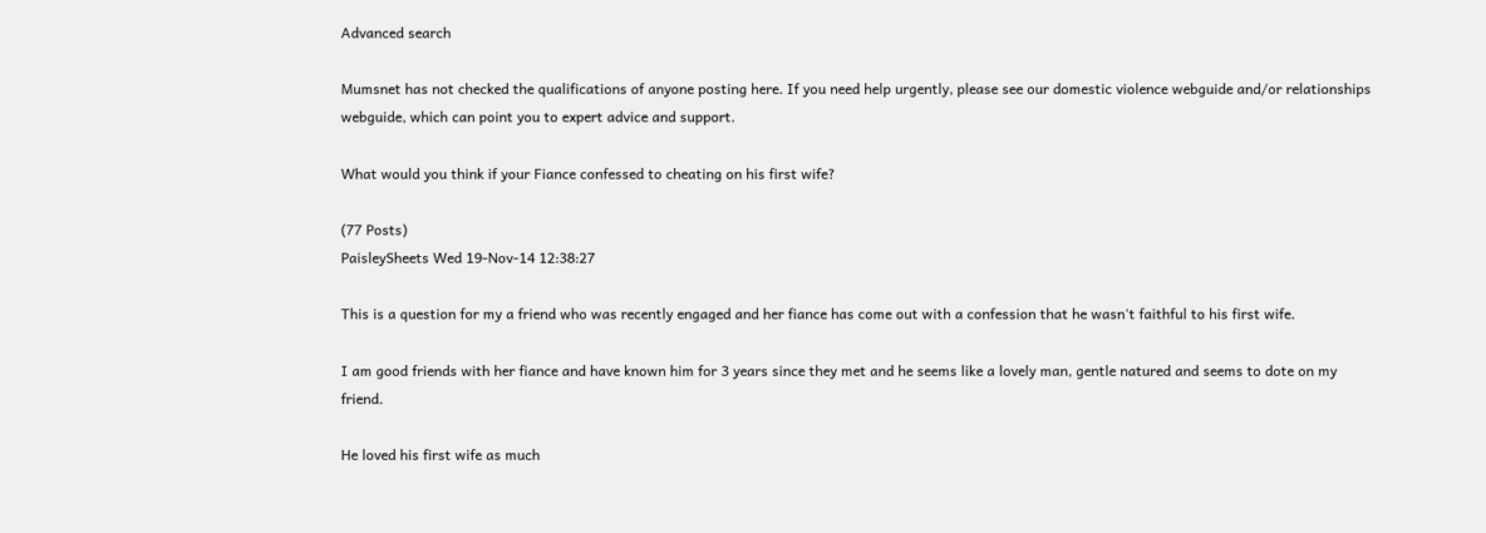Advanced search

Mumsnet has not checked the qualifications of anyone posting here. If you need help urgently, please see our domestic violence webguide and/or relationships webguide, which can point you to expert advice and support.

What would you think if your Fiance confessed to cheating on his first wife?

(77 Posts)
PaisleySheets Wed 19-Nov-14 12:38:27

This is a question for my a friend who was recently engaged and her fiance has come out with a confession that he wasn't faithful to his first wife.

I am good friends with her fiance and have known him for 3 years since they met and he seems like a lovely man, gentle natured and seems to dote on my friend.

He loved his first wife as much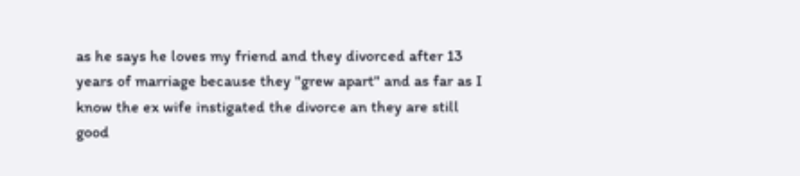as he says he loves my friend and they divorced after 13 years of marriage because they "grew apart" and as far as I know the ex wife instigated the divorce an they are still good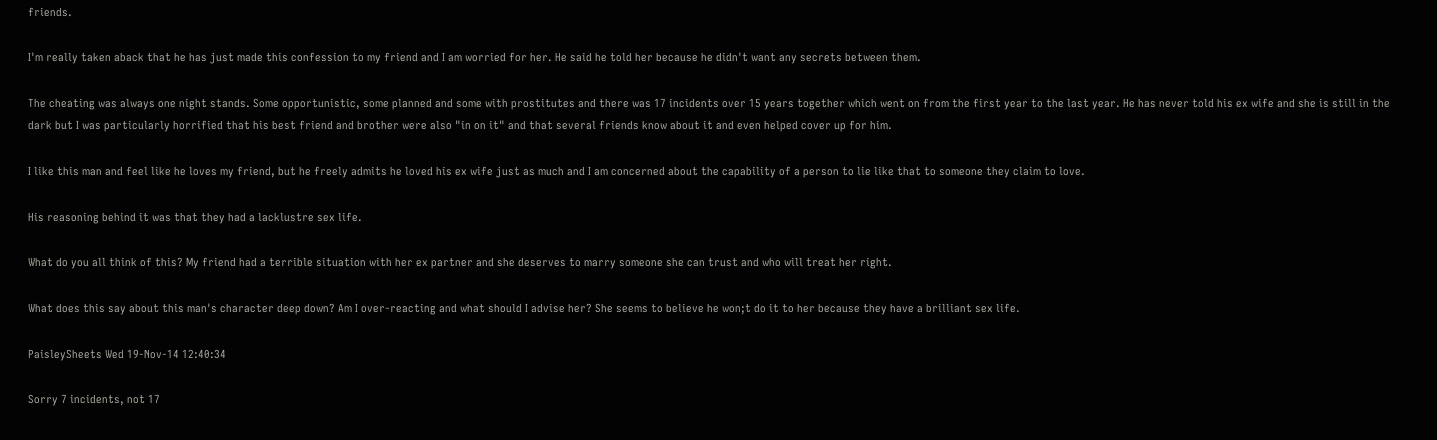friends.

I'm really taken aback that he has just made this confession to my friend and I am worried for her. He said he told her because he didn't want any secrets between them.

The cheating was always one night stands. Some opportunistic, some planned and some with prostitutes and there was 17 incidents over 15 years together which went on from the first year to the last year. He has never told his ex wife and she is still in the dark but I was particularly horrified that his best friend and brother were also "in on it" and that several friends know about it and even helped cover up for him.

I like this man and feel like he loves my friend, but he freely admits he loved his ex wife just as much and I am concerned about the capability of a person to lie like that to someone they claim to love.

His reasoning behind it was that they had a lacklustre sex life.

What do you all think of this? My friend had a terrible situation with her ex partner and she deserves to marry someone she can trust and who will treat her right.

What does this say about this man's character deep down? Am I over-reacting and what should I advise her? She seems to believe he won;t do it to her because they have a brilliant sex life.

PaisleySheets Wed 19-Nov-14 12:40:34

Sorry 7 incidents, not 17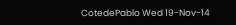CotedePablo Wed 19-Nov-14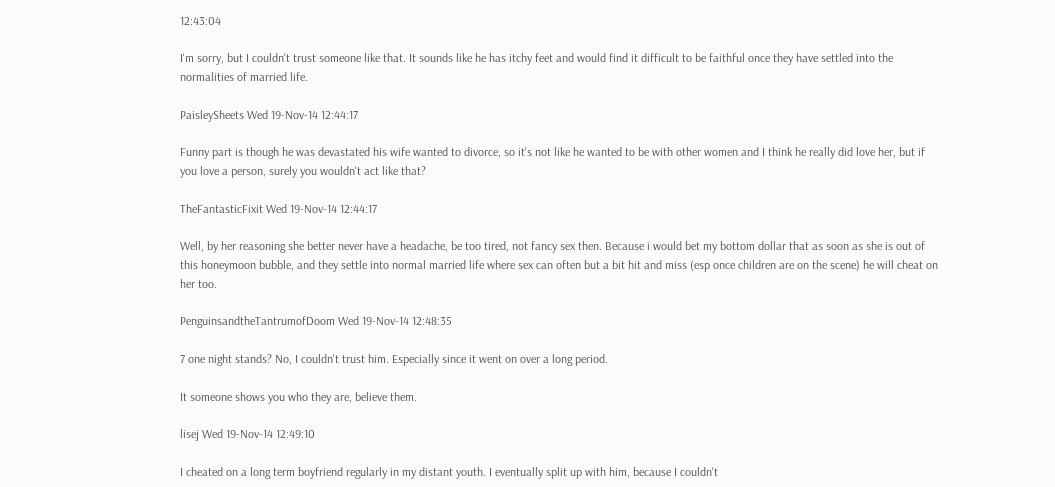12:43:04

I'm sorry, but I couldn't trust someone like that. It sounds like he has itchy feet and would find it difficult to be faithful once they have settled into the normalities of married life.

PaisleySheets Wed 19-Nov-14 12:44:17

Funny part is though he was devastated his wife wanted to divorce, so it's not like he wanted to be with other women and I think he really did love her, but if you love a person, surely you wouldn't act like that?

TheFantasticFixit Wed 19-Nov-14 12:44:17

Well, by her reasoning she better never have a headache, be too tired, not fancy sex then. Because i would bet my bottom dollar that as soon as she is out of this honeymoon bubble, and they settle into normal married life where sex can often but a bit hit and miss (esp once children are on the scene) he will cheat on her too.

PenguinsandtheTantrumofDoom Wed 19-Nov-14 12:48:35

7 one night stands? No, I couldn't trust him. Especially since it went on over a long period.

It someone shows you who they are, believe them.

lisej Wed 19-Nov-14 12:49:10

I cheated on a long term boyfriend regularly in my distant youth. I eventually split up with him, because I couldn't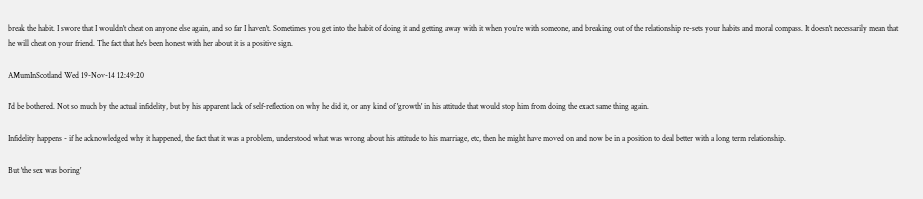break the habit. I swore that I wouldn't cheat on anyone else again, and so far I haven't. Sometimes you get into the habit of doing it and getting away with it when you're with someone, and breaking out of the relationship re-sets your habits and moral compass. It doesn't necessarily mean that he will cheat on your friend. The fact that he's been honest with her about it is a positive sign.

AMumInScotland Wed 19-Nov-14 12:49:20

I'd be bothered. Not so much by the actual infidelity, but by his apparent lack of self-reflection on why he did it, or any kind of 'growth' in his attitude that would stop him from doing the exact same thing again.

Infidelity happens - if he acknowledged why it happened, the fact that it was a problem, understood what was wrong about his attitude to his marriage, etc, then he might have moved on and now be in a position to deal better with a long term relationship.

But 'the sex was boring'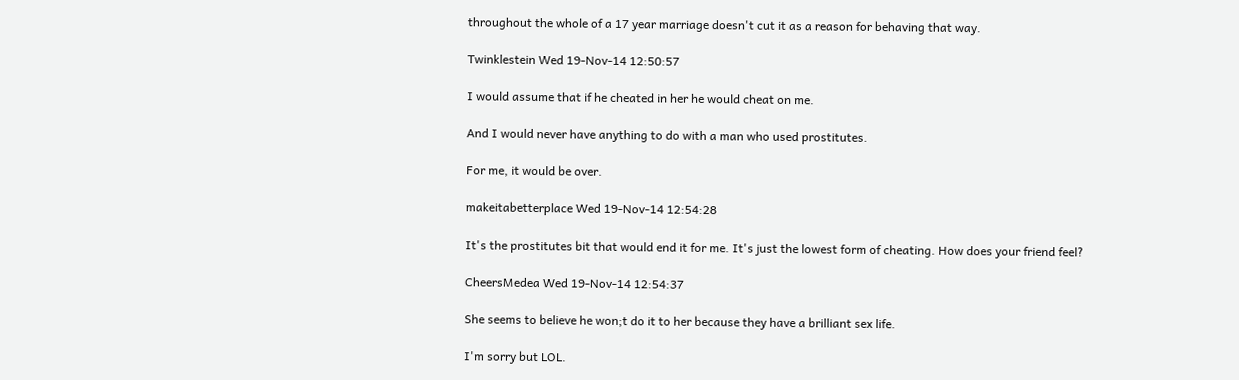throughout the whole of a 17 year marriage doesn't cut it as a reason for behaving that way.

Twinklestein Wed 19-Nov-14 12:50:57

I would assume that if he cheated in her he would cheat on me.

And I would never have anything to do with a man who used prostitutes.

For me, it would be over.

makeitabetterplace Wed 19-Nov-14 12:54:28

It's the prostitutes bit that would end it for me. It's just the lowest form of cheating. How does your friend feel?

CheersMedea Wed 19-Nov-14 12:54:37

She seems to believe he won;t do it to her because they have a brilliant sex life.

I'm sorry but LOL.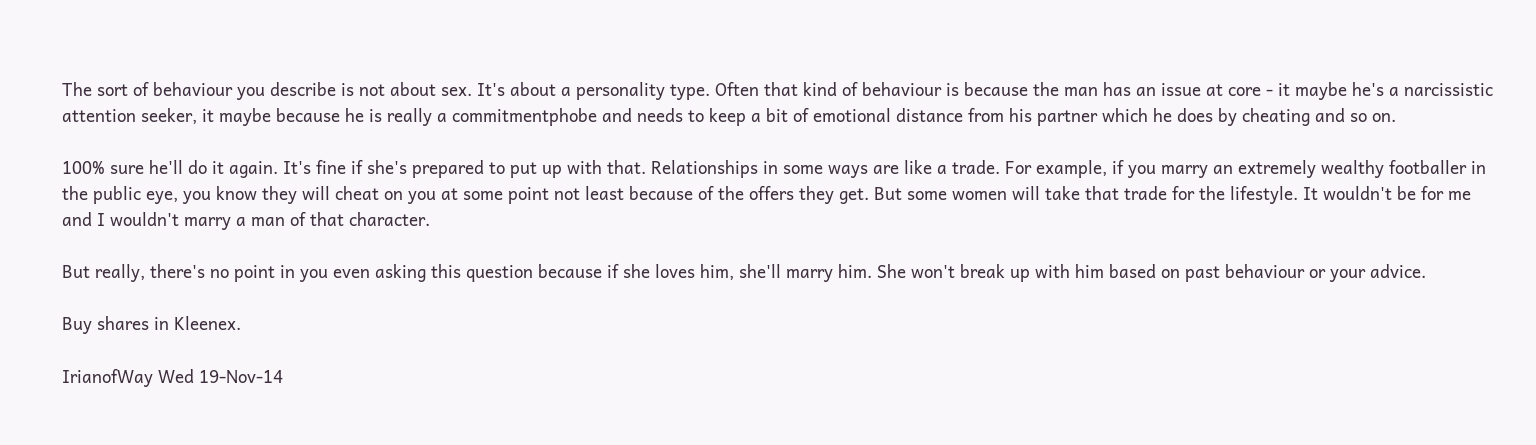The sort of behaviour you describe is not about sex. It's about a personality type. Often that kind of behaviour is because the man has an issue at core - it maybe he's a narcissistic attention seeker, it maybe because he is really a commitmentphobe and needs to keep a bit of emotional distance from his partner which he does by cheating and so on.

100% sure he'll do it again. It's fine if she's prepared to put up with that. Relationships in some ways are like a trade. For example, if you marry an extremely wealthy footballer in the public eye, you know they will cheat on you at some point not least because of the offers they get. But some women will take that trade for the lifestyle. It wouldn't be for me and I wouldn't marry a man of that character.

But really, there's no point in you even asking this question because if she loves him, she'll marry him. She won't break up with him based on past behaviour or your advice.

Buy shares in Kleenex.

IrianofWay Wed 19-Nov-14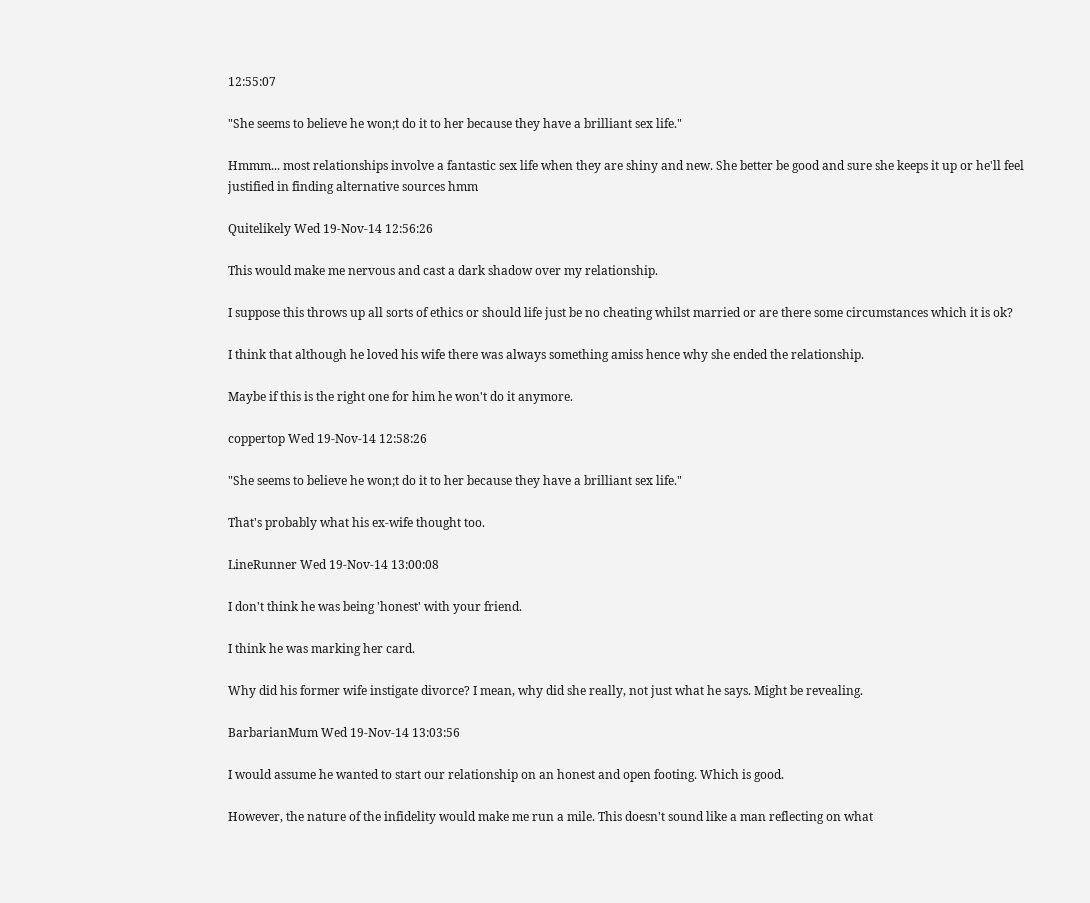12:55:07

"She seems to believe he won;t do it to her because they have a brilliant sex life."

Hmmm... most relationships involve a fantastic sex life when they are shiny and new. She better be good and sure she keeps it up or he'll feel justified in finding alternative sources hmm

Quitelikely Wed 19-Nov-14 12:56:26

This would make me nervous and cast a dark shadow over my relationship.

I suppose this throws up all sorts of ethics or should life just be no cheating whilst married or are there some circumstances which it is ok?

I think that although he loved his wife there was always something amiss hence why she ended the relationship.

Maybe if this is the right one for him he won't do it anymore.

coppertop Wed 19-Nov-14 12:58:26

"She seems to believe he won;t do it to her because they have a brilliant sex life."

That's probably what his ex-wife thought too.

LineRunner Wed 19-Nov-14 13:00:08

I don't think he was being 'honest' with your friend.

I think he was marking her card.

Why did his former wife instigate divorce? I mean, why did she really, not just what he says. Might be revealing.

BarbarianMum Wed 19-Nov-14 13:03:56

I would assume he wanted to start our relationship on an honest and open footing. Which is good.

However, the nature of the infidelity would make me run a mile. This doesn't sound like a man reflecting on what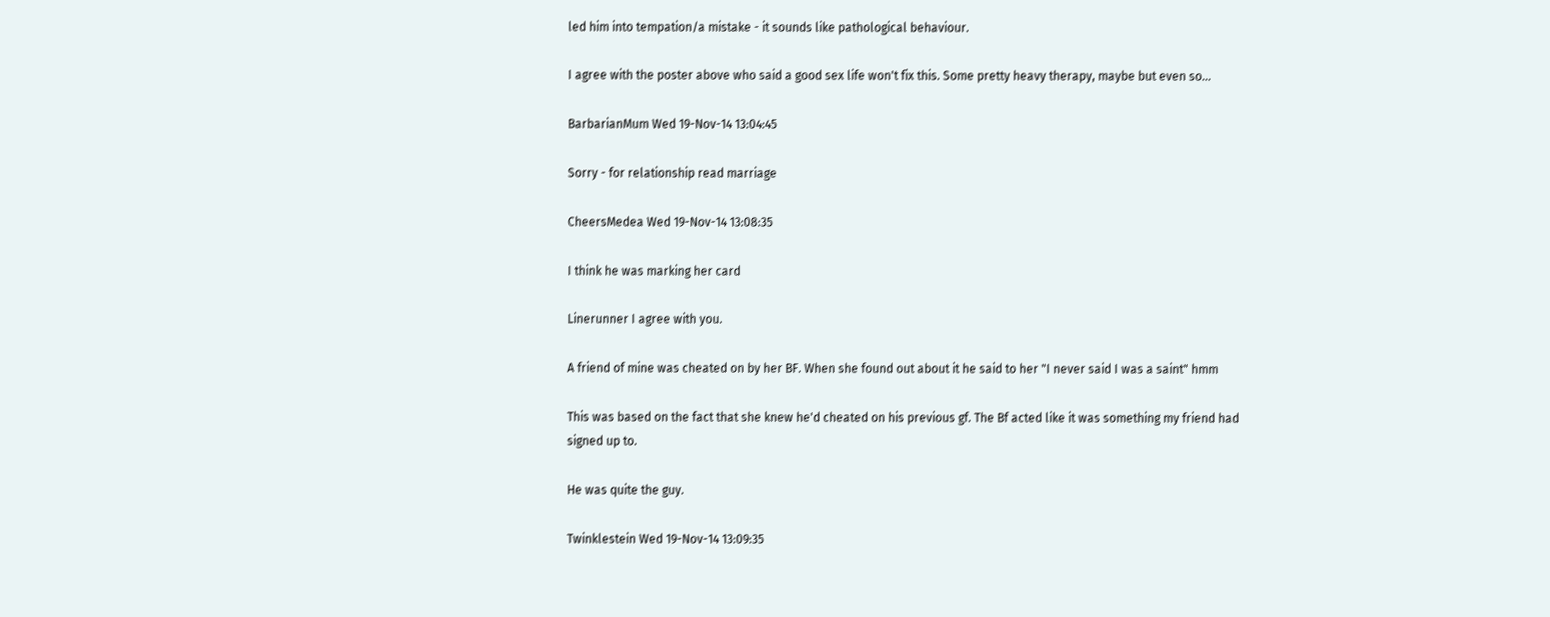led him into tempation/a mistake - it sounds like pathological behaviour.

I agree with the poster above who said a good sex life won't fix this. Some pretty heavy therapy, maybe but even so...

BarbarianMum Wed 19-Nov-14 13:04:45

Sorry - for relationship read marriage

CheersMedea Wed 19-Nov-14 13:08:35

I think he was marking her card

Linerunner I agree with you.

A friend of mine was cheated on by her BF. When she found out about it he said to her "I never said I was a saint" hmm

This was based on the fact that she knew he'd cheated on his previous gf. The Bf acted like it was something my friend had signed up to.

He was quite the guy.

Twinklestein Wed 19-Nov-14 13:09:35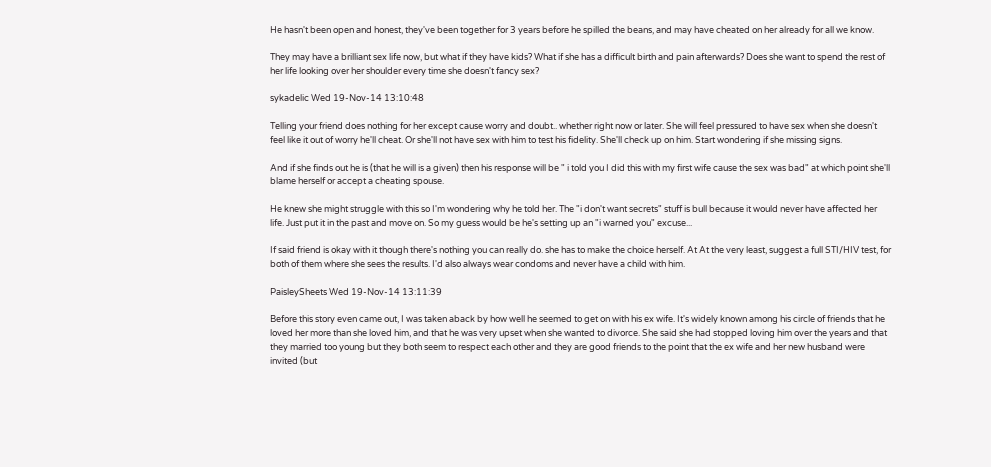He hasn't been open and honest, they've been together for 3 years before he spilled the beans, and may have cheated on her already for all we know.

They may have a brilliant sex life now, but what if they have kids? What if she has a difficult birth and pain afterwards? Does she want to spend the rest of her life looking over her shoulder every time she doesn't fancy sex?

sykadelic Wed 19-Nov-14 13:10:48

Telling your friend does nothing for her except cause worry and doubt.. whether right now or later. She will feel pressured to have sex when she doesn't feel like it out of worry he'll cheat. Or she'll not have sex with him to test his fidelity. She'll check up on him. Start wondering if she missing signs.

And if she finds out he is (that he will is a given) then his response will be " i told you I did this with my first wife cause the sex was bad" at which point she'll blame herself or accept a cheating spouse.

He knew she might struggle with this so I'm wondering why he told her. The "i don't want secrets" stuff is bull because it would never have affected her life. Just put it in the past and move on. So my guess would be he's setting up an "i warned you" excuse...

If said friend is okay with it though there's nothing you can really do. she has to make the choice herself. At At the very least, suggest a full STI/HIV test, for both of them where she sees the results. I'd also always wear condoms and never have a child with him.

PaisleySheets Wed 19-Nov-14 13:11:39

Before this story even came out, I was taken aback by how well he seemed to get on with his ex wife. It's widely known among his circle of friends that he loved her more than she loved him, and that he was very upset when she wanted to divorce. She said she had stopped loving him over the years and that they married too young but they both seem to respect each other and they are good friends to the point that the ex wife and her new husband were invited (but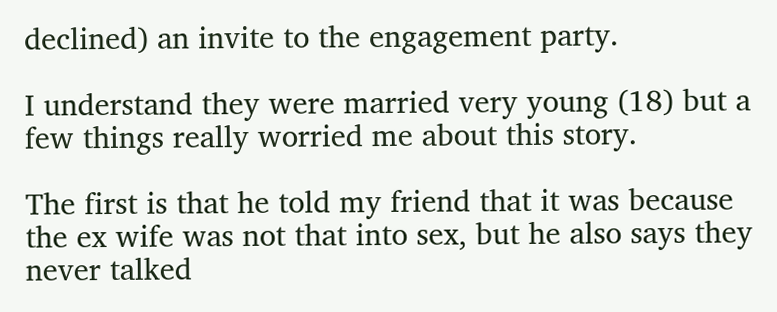declined) an invite to the engagement party.

I understand they were married very young (18) but a few things really worried me about this story.

The first is that he told my friend that it was because the ex wife was not that into sex, but he also says they never talked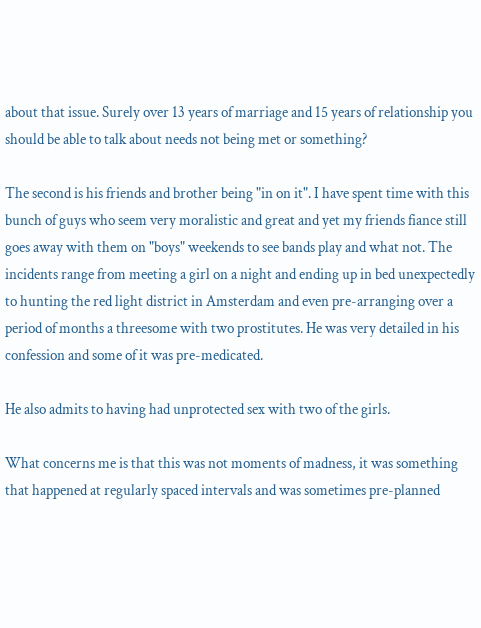about that issue. Surely over 13 years of marriage and 15 years of relationship you should be able to talk about needs not being met or something?

The second is his friends and brother being "in on it". I have spent time with this bunch of guys who seem very moralistic and great and yet my friends fiance still goes away with them on "boys" weekends to see bands play and what not. The incidents range from meeting a girl on a night and ending up in bed unexpectedly to hunting the red light district in Amsterdam and even pre-arranging over a period of months a threesome with two prostitutes. He was very detailed in his confession and some of it was pre-medicated.

He also admits to having had unprotected sex with two of the girls.

What concerns me is that this was not moments of madness, it was something that happened at regularly spaced intervals and was sometimes pre-planned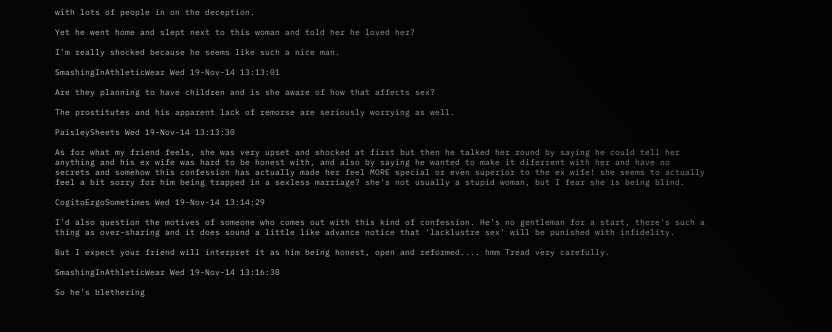with lots of people in on the deception.

Yet he went home and slept next to this woman and told her he loved her?

I'm really shocked because he seems like such a nice man.

SmashingInAthleticWear Wed 19-Nov-14 13:13:01

Are they planning to have children and is she aware of how that affects sex?

The prostitutes and his apparent lack of remorse are seriously worrying as well.

PaisleySheets Wed 19-Nov-14 13:13:30

As for what my friend feels, she was very upset and shocked at first but then he talked her round by saying he could tell her anything and his ex wife was hard to be honest with, and also by saying he wanted to make it diferrent with her and have no secrets and somehow this confession has actually made her feel MORE special or even superior to the ex wife! she seems to actually feel a bit sorry for him being trapped in a sexless marriage? she's not usually a stupid woman, but I fear she is being blind.

CogitoErgoSometimes Wed 19-Nov-14 13:14:29

I'd also question the motives of someone who comes out with this kind of confession. He's no gentleman for a start, there's such a thing as over-sharing and it does sound a little like advance notice that 'lacklustre sex' will be punished with infidelity.

But I expect your friend will interpret it as him being honest, open and reformed.... hmm Tread very carefully.

SmashingInAthleticWear Wed 19-Nov-14 13:16:38

So he's blethering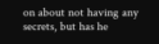on about not having any secrets, but has he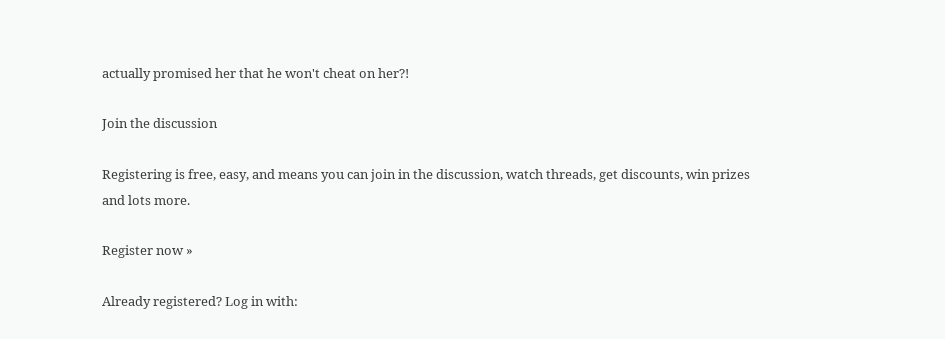actually promised her that he won't cheat on her?!

Join the discussion

Registering is free, easy, and means you can join in the discussion, watch threads, get discounts, win prizes and lots more.

Register now »

Already registered? Log in with: